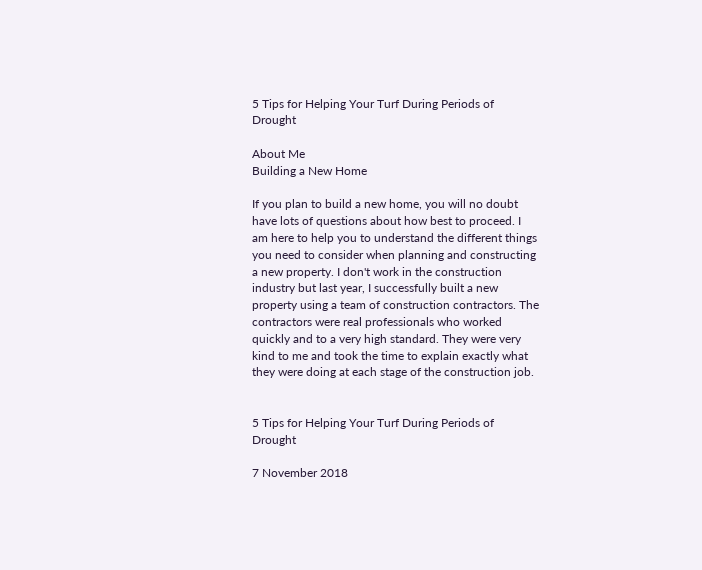5 Tips for Helping Your Turf During Periods of Drought

About Me
Building a New Home

If you plan to build a new home, you will no doubt have lots of questions about how best to proceed. I am here to help you to understand the different things you need to consider when planning and constructing a new property. I don't work in the construction industry but last year, I successfully built a new property using a team of construction contractors. The contractors were real professionals who worked quickly and to a very high standard. They were very kind to me and took the time to explain exactly what they were doing at each stage of the construction job.


5 Tips for Helping Your Turf During Periods of Drought

7 November 2018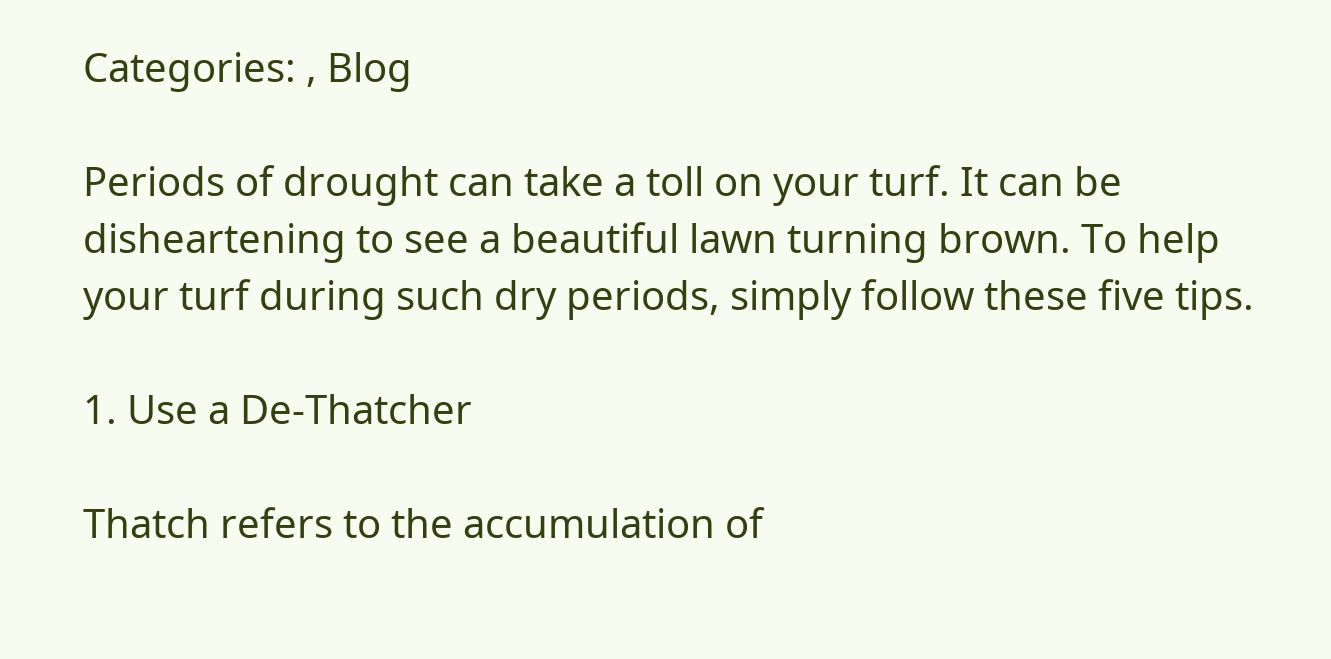Categories: , Blog

Periods of drought can take a toll on your turf. It can be disheartening to see a beautiful lawn turning brown. To help your turf during such dry periods, simply follow these five tips.

1. Use a De-Thatcher

Thatch refers to the accumulation of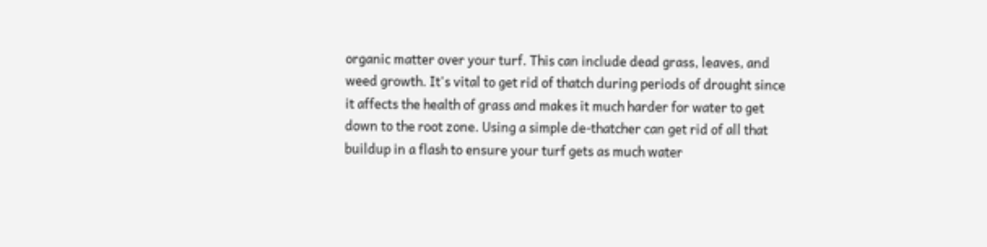organic matter over your turf. This can include dead grass, leaves, and weed growth. It's vital to get rid of thatch during periods of drought since it affects the health of grass and makes it much harder for water to get down to the root zone. Using a simple de-thatcher can get rid of all that buildup in a flash to ensure your turf gets as much water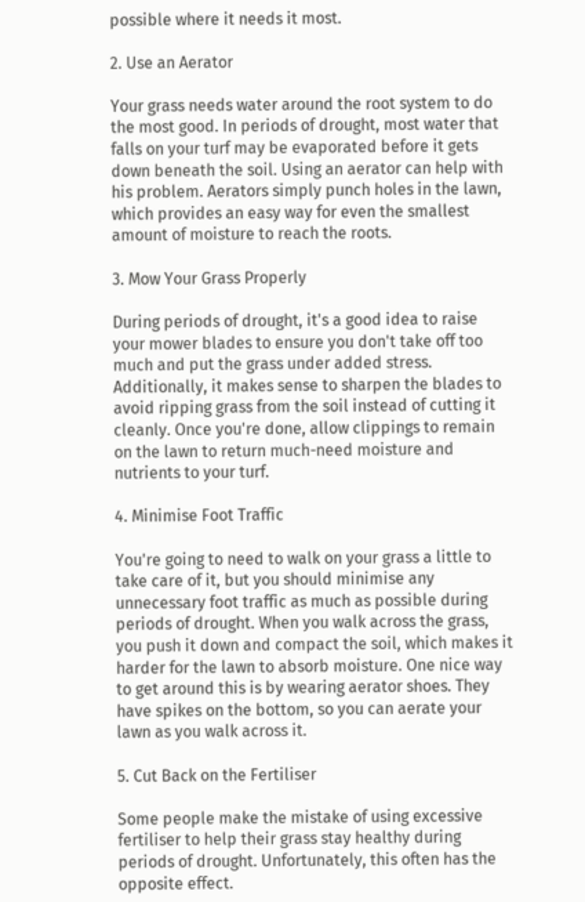possible where it needs it most.

2. Use an Aerator

Your grass needs water around the root system to do the most good. In periods of drought, most water that falls on your turf may be evaporated before it gets down beneath the soil. Using an aerator can help with his problem. Aerators simply punch holes in the lawn, which provides an easy way for even the smallest amount of moisture to reach the roots.

3. Mow Your Grass Properly

During periods of drought, it's a good idea to raise your mower blades to ensure you don't take off too much and put the grass under added stress. Additionally, it makes sense to sharpen the blades to avoid ripping grass from the soil instead of cutting it cleanly. Once you're done, allow clippings to remain on the lawn to return much-need moisture and nutrients to your turf.

4. Minimise Foot Traffic

You're going to need to walk on your grass a little to take care of it, but you should minimise any unnecessary foot traffic as much as possible during periods of drought. When you walk across the grass, you push it down and compact the soil, which makes it harder for the lawn to absorb moisture. One nice way to get around this is by wearing aerator shoes. They have spikes on the bottom, so you can aerate your lawn as you walk across it.

5. Cut Back on the Fertiliser

Some people make the mistake of using excessive fertiliser to help their grass stay healthy during periods of drought. Unfortunately, this often has the opposite effect.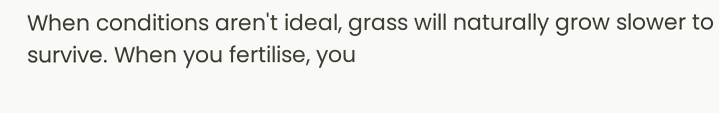When conditions aren't ideal, grass will naturally grow slower to survive. When you fertilise, you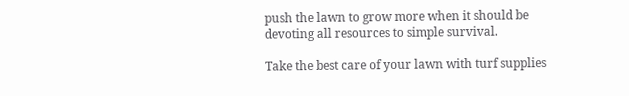push the lawn to grow more when it should be devoting all resources to simple survival.

Take the best care of your lawn with turf supplies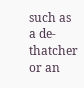such as a de-thatcher or an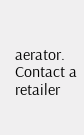aerator. Contact a retailer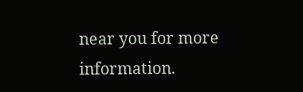near you for more information.